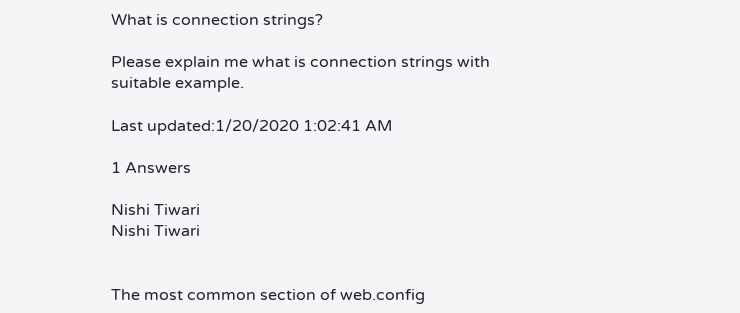What is connection strings?

Please explain me what is connection strings with suitable example.

Last updated:1/20/2020 1:02:41 AM

1 Answers

Nishi Tiwari
Nishi Tiwari


The most common section of web.config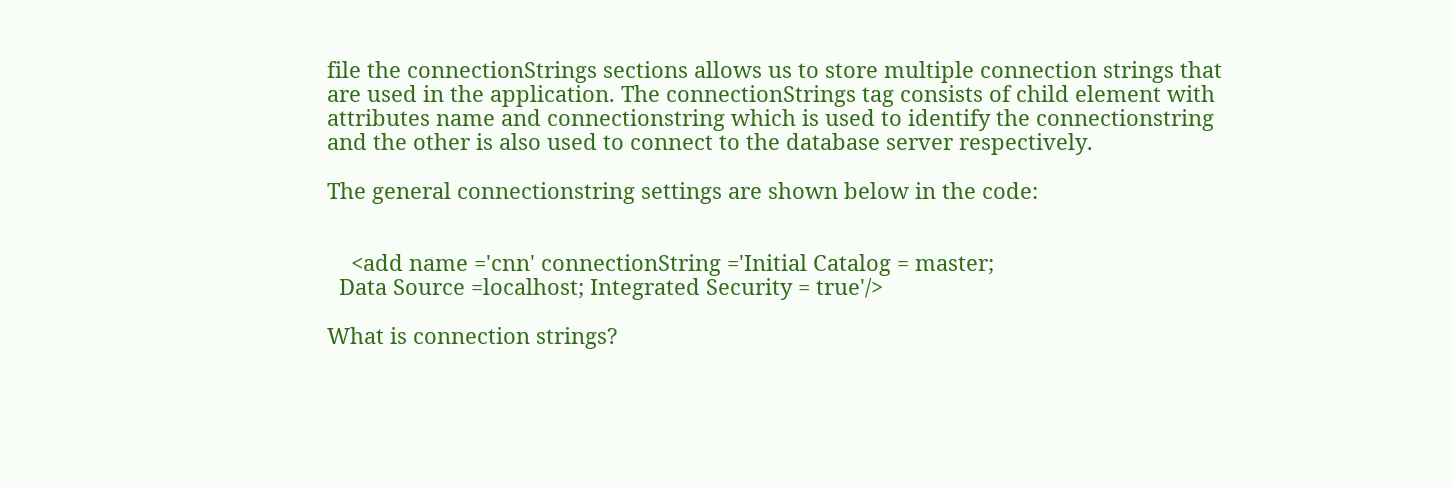file the connectionStrings sections allows us to store multiple connection strings that are used in the application. The connectionStrings tag consists of child element with attributes name and connectionstring which is used to identify the connectionstring and the other is also used to connect to the database server respectively.

The general connectionstring settings are shown below in the code:


    <add name ='cnn' connectionString ='Initial Catalog = master;
  Data Source =localhost; Integrated Security = true'/>

What is connection strings?